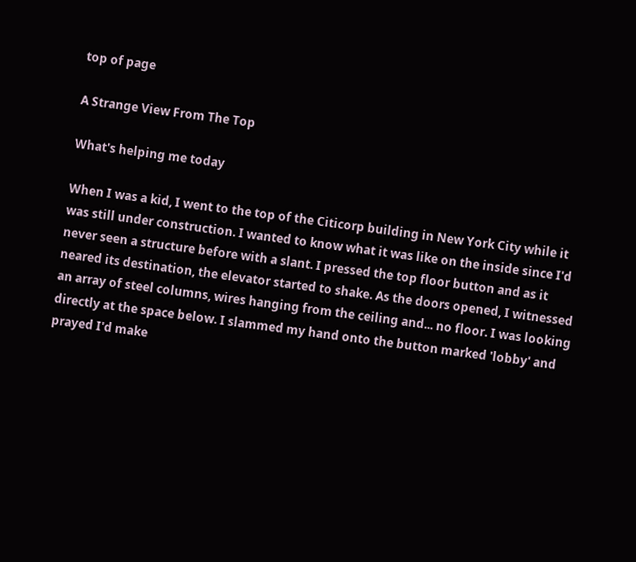top of page

A Strange View From The Top

What's helping me today

When I was a kid, I went to the top of the Citicorp building in New York City while it was still under construction. I wanted to know what it was like on the inside since I'd never seen a structure before with a slant. I pressed the top floor button and as it neared its destination, the elevator started to shake. As the doors opened, I witnessed an array of steel columns, wires hanging from the ceiling and... no floor. I was looking directly at the space below. I slammed my hand onto the button marked 'lobby' and prayed I'd make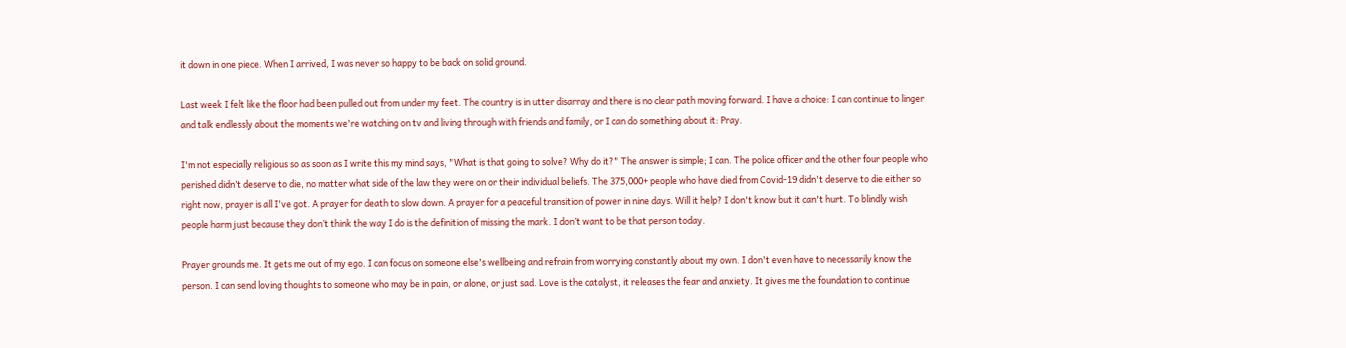it down in one piece. When I arrived, I was never so happy to be back on solid ground.

Last week I felt like the floor had been pulled out from under my feet. The country is in utter disarray and there is no clear path moving forward. I have a choice: I can continue to linger and talk endlessly about the moments we're watching on tv and living through with friends and family, or I can do something about it: Pray.

I'm not especially religious so as soon as I write this my mind says, "What is that going to solve? Why do it?" The answer is simple; I can. The police officer and the other four people who perished didn’t deserve to die, no matter what side of the law they were on or their individual beliefs. The 375,000+ people who have died from Covid-19 didn't deserve to die either so right now, prayer is all I've got. A prayer for death to slow down. A prayer for a peaceful transition of power in nine days. Will it help? I don't know but it can't hurt. To blindly wish people harm just because they don’t think the way I do is the definition of missing the mark. I don’t want to be that person today.

Prayer grounds me. It gets me out of my ego. I can focus on someone else's wellbeing and refrain from worrying constantly about my own. I don't even have to necessarily know the person. I can send loving thoughts to someone who may be in pain, or alone, or just sad. Love is the catalyst, it releases the fear and anxiety. It gives me the foundation to continue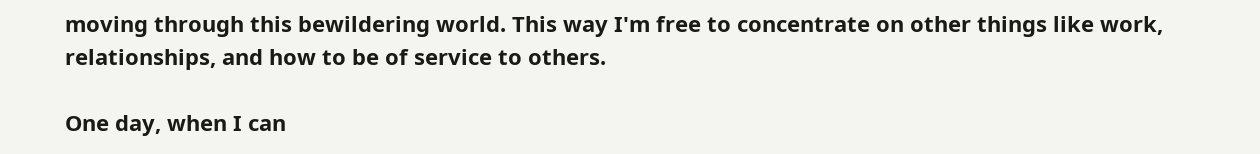moving through this bewildering world. This way I'm free to concentrate on other things like work, relationships, and how to be of service to others.

One day, when I can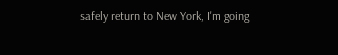safely return to New York, I'm going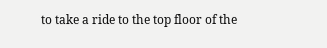to take a ride to the top floor of the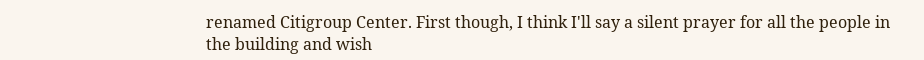renamed Citigroup Center. First though, I think I'll say a silent prayer for all the people in the building and wish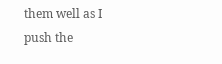them well as I push the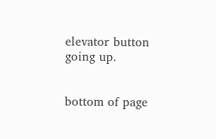elevator button going up.


bottom of page